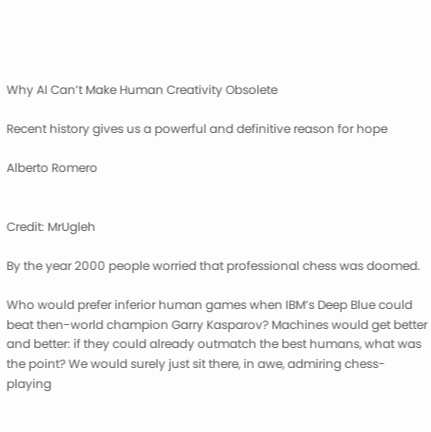Why AI Can’t Make Human Creativity Obsolete

Recent history gives us a powerful and definitive reason for hope

Alberto Romero


Credit: MrUgleh

By the year 2000 people worried that professional chess was doomed.

Who would prefer inferior human games when IBM’s Deep Blue could beat then-world champion Garry Kasparov? Machines would get better and better: if they could already outmatch the best humans, what was the point? We would surely just sit there, in awe, admiring chess-playing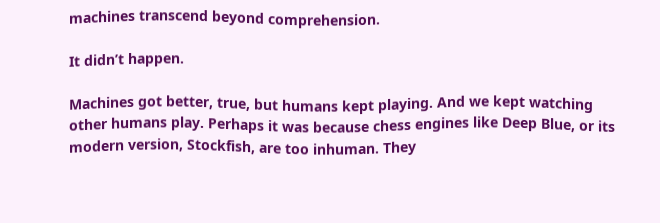machines transcend beyond comprehension.

It didn’t happen.

Machines got better, true, but humans kept playing. And we kept watching other humans play. Perhaps it was because chess engines like Deep Blue, or its modern version, Stockfish, are too inhuman. They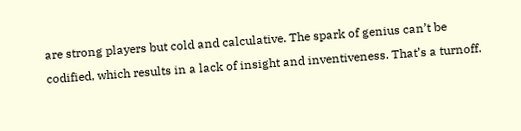are strong players but cold and calculative. The spark of genius can’t be codified, which results in a lack of insight and inventiveness. That’s a turnoff.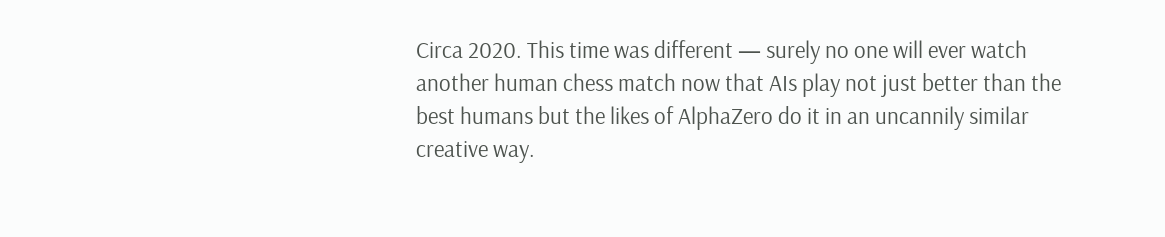Circa 2020. This time was different — surely no one will ever watch another human chess match now that AIs play not just better than the best humans but the likes of AlphaZero do it in an uncannily similar creative way.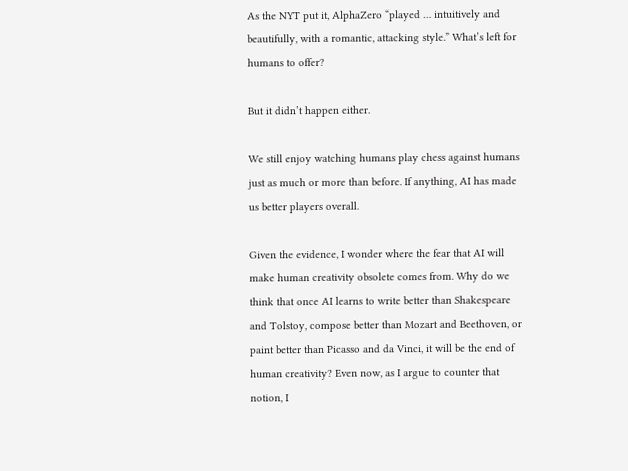As the NYT put it, AlphaZero “played … intuitively and beautifully, with a romantic, attacking style.” What’s left for humans to offer?

But it didn’t happen either.

We still enjoy watching humans play chess against humans just as much or more than before. If anything, AI has made us better players overall.

Given the evidence, I wonder where the fear that AI will make human creativity obsolete comes from. Why do we think that once AI learns to write better than Shakespeare and Tolstoy, compose better than Mozart and Beethoven, or paint better than Picasso and da Vinci, it will be the end of human creativity? Even now, as I argue to counter that notion, I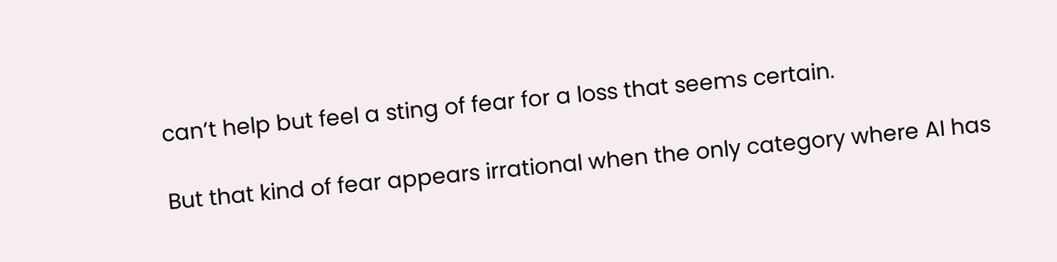can’t help but feel a sting of fear for a loss that seems certain.

But that kind of fear appears irrational when the only category where AI has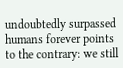undoubtedly surpassed humans forever points to the contrary: we still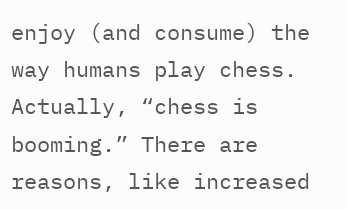enjoy (and consume) the way humans play chess. Actually, “chess is booming.” There are reasons, like increased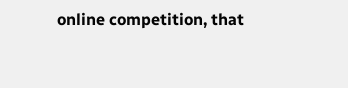online competition, that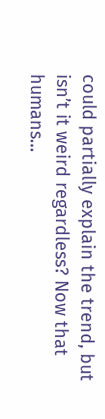could partially explain the trend, but isn’t it weird regardless? Now that humans…